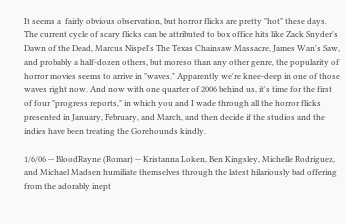It seems a  fairly obvious observation, but horror flicks are pretty "hot" these days. The current cycle of scary flicks can be attributed to box office hits like Zack Snyder's Dawn of the Dead, Marcus Nispel's The Texas Chainsaw Massacre, James Wan's Saw, and probably a half-dozen others, but moreso than any other genre, the popularity of horror movies seems to arrive in "waves." Apparently we're knee-deep in one of those waves right now. And now with one quarter of 2006 behind us, it's time for the first of four "progress reports," in which you and I wade through all the horror flicks presented in January, February, and March, and then decide if the studios and the indies have been treating the Gorehounds kindly.

1/6/06 -- BloodRayne (Romar) -- Kristanna Loken, Ben Kingsley, Michelle Rodriguez, and Michael Madsen humiliate themselves through the latest hilariously bad offering from the adorably inept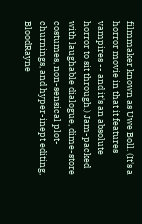filmmaker known as Uwe Boll. (It's a horror movie in that it features vampires -- and it's an absolute horror to sit through.) Jam-packed with laughable dialogue, dime-store costumes, non-sensical plot-churnings, and hyper-inept editing, BloodRayne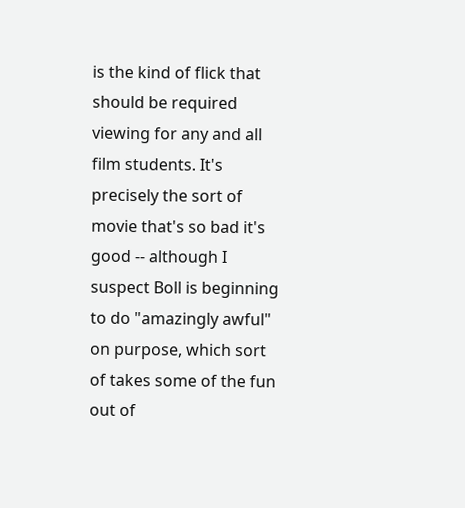is the kind of flick that should be required viewing for any and all film students. It's precisely the sort of movie that's so bad it's good -- although I suspect Boll is beginning to do "amazingly awful" on purpose, which sort of takes some of the fun out of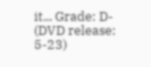it... Grade: D- (DVD release: 5-23)